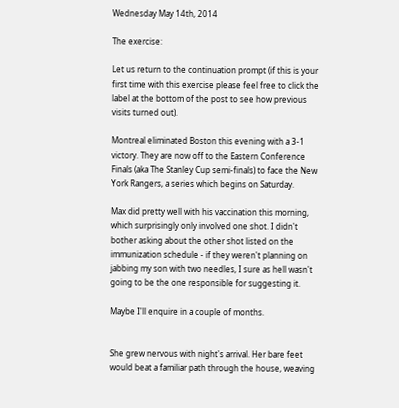Wednesday May 14th, 2014

The exercise:

Let us return to the continuation prompt (if this is your first time with this exercise please feel free to click the label at the bottom of the post to see how previous visits turned out).

Montreal eliminated Boston this evening with a 3-1 victory. They are now off to the Eastern Conference Finals (aka The Stanley Cup semi-finals) to face the New York Rangers, a series which begins on Saturday.

Max did pretty well with his vaccination this morning, which surprisingly only involved one shot. I didn't bother asking about the other shot listed on the immunization schedule - if they weren't planning on jabbing my son with two needles, I sure as hell wasn't going to be the one responsible for suggesting it.

Maybe I'll enquire in a couple of months.


She grew nervous with night's arrival. Her bare feet would beat a familiar path through the house, weaving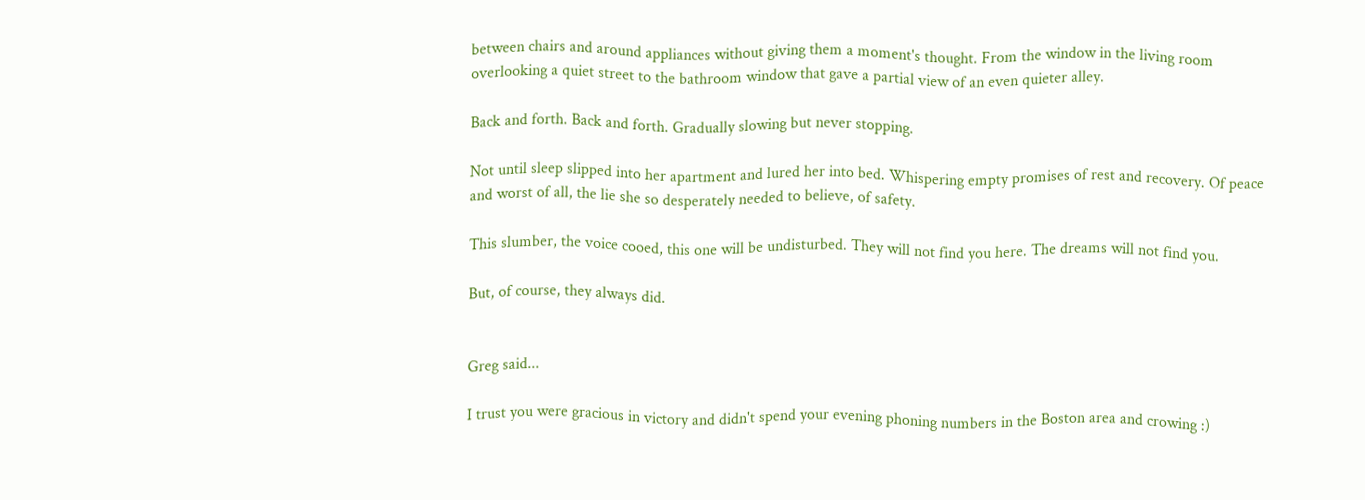between chairs and around appliances without giving them a moment's thought. From the window in the living room overlooking a quiet street to the bathroom window that gave a partial view of an even quieter alley.

Back and forth. Back and forth. Gradually slowing but never stopping.

Not until sleep slipped into her apartment and lured her into bed. Whispering empty promises of rest and recovery. Of peace and worst of all, the lie she so desperately needed to believe, of safety.

This slumber, the voice cooed, this one will be undisturbed. They will not find you here. The dreams will not find you.

But, of course, they always did.


Greg said...

I trust you were gracious in victory and didn't spend your evening phoning numbers in the Boston area and crowing :)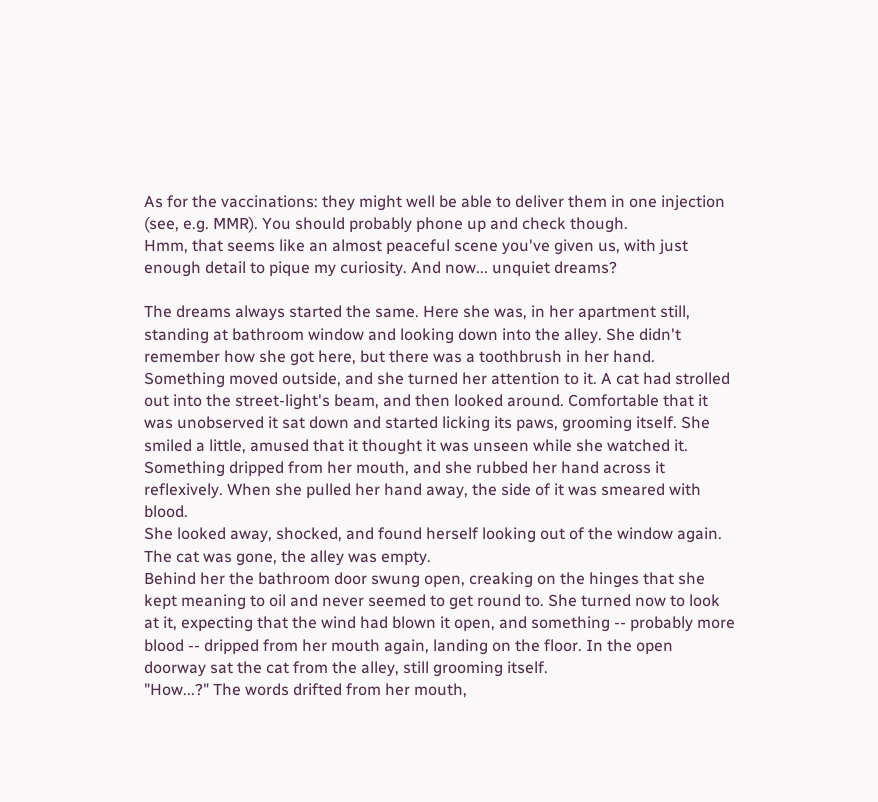As for the vaccinations: they might well be able to deliver them in one injection (see, e.g. MMR). You should probably phone up and check though.
Hmm, that seems like an almost peaceful scene you've given us, with just enough detail to pique my curiosity. And now... unquiet dreams?

The dreams always started the same. Here she was, in her apartment still, standing at bathroom window and looking down into the alley. She didn't remember how she got here, but there was a toothbrush in her hand. Something moved outside, and she turned her attention to it. A cat had strolled out into the street-light's beam, and then looked around. Comfortable that it was unobserved it sat down and started licking its paws, grooming itself. She smiled a little, amused that it thought it was unseen while she watched it.
Something dripped from her mouth, and she rubbed her hand across it reflexively. When she pulled her hand away, the side of it was smeared with blood.
She looked away, shocked, and found herself looking out of the window again. The cat was gone, the alley was empty.
Behind her the bathroom door swung open, creaking on the hinges that she kept meaning to oil and never seemed to get round to. She turned now to look at it, expecting that the wind had blown it open, and something -- probably more blood -- dripped from her mouth again, landing on the floor. In the open doorway sat the cat from the alley, still grooming itself.
"How...?" The words drifted from her mouth,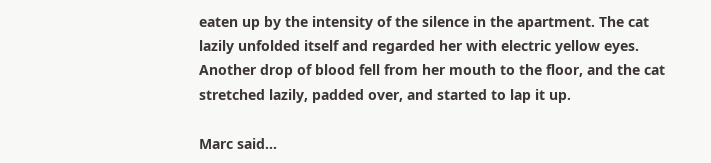eaten up by the intensity of the silence in the apartment. The cat lazily unfolded itself and regarded her with electric yellow eyes. Another drop of blood fell from her mouth to the floor, and the cat stretched lazily, padded over, and started to lap it up.

Marc said...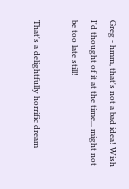Greg - hmm, that's not a bad idea! Wish I'd thought of it at the time... might not be too late still!

That's a delightfully horrific dream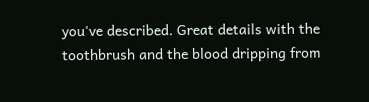you've described. Great details with the toothbrush and the blood dripping from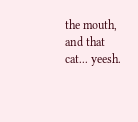the mouth, and that cat... yeesh.